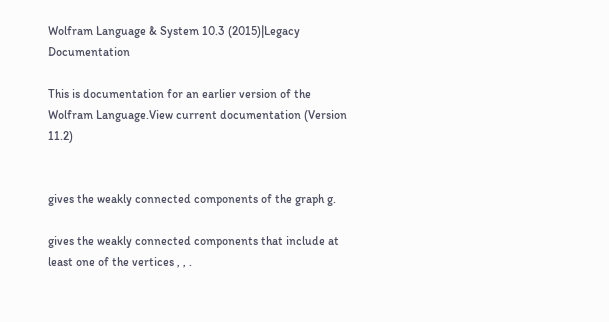Wolfram Language & System 10.3 (2015)|Legacy Documentation

This is documentation for an earlier version of the Wolfram Language.View current documentation (Version 11.2)


gives the weakly connected components of the graph g.

gives the weakly connected components that include at least one of the vertices , , .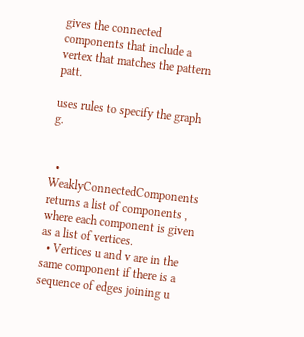gives the connected components that include a vertex that matches the pattern patt.

uses rules to specify the graph g.


  • WeaklyConnectedComponents returns a list of components , where each component is given as a list of vertices.
  • Vertices u and v are in the same component if there is a sequence of edges joining u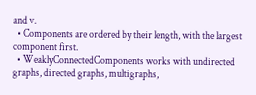and v.
  • Components are ordered by their length, with the largest component first.
  • WeaklyConnectedComponents works with undirected graphs, directed graphs, multigraphs,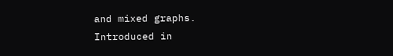and mixed graphs.
Introduced in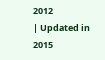2012
| Updated in 2015